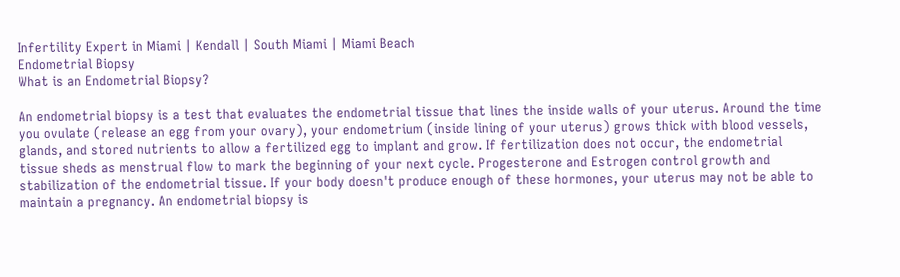Infertility Expert in Miami | Kendall | South Miami | Miami Beach
Endometrial Biopsy
What is an Endometrial Biopsy?

An endometrial biopsy is a test that evaluates the endometrial tissue that lines the inside walls of your uterus. Around the time you ovulate (release an egg from your ovary), your endometrium (inside lining of your uterus) grows thick with blood vessels, glands, and stored nutrients to allow a fertilized egg to implant and grow. If fertilization does not occur, the endometrial tissue sheds as menstrual flow to mark the beginning of your next cycle. Progesterone and Estrogen control growth and stabilization of the endometrial tissue. If your body doesn't produce enough of these hormones, your uterus may not be able to maintain a pregnancy. An endometrial biopsy is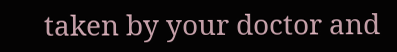taken by your doctor and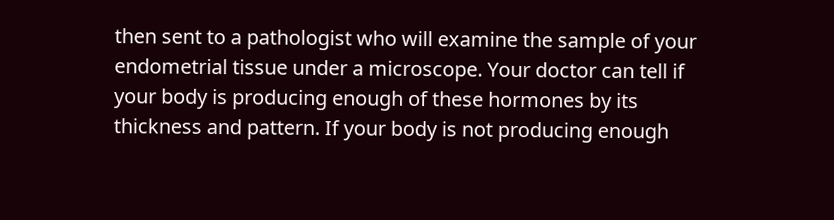then sent to a pathologist who will examine the sample of your endometrial tissue under a microscope. Your doctor can tell if your body is producing enough of these hormones by its thickness and pattern. If your body is not producing enough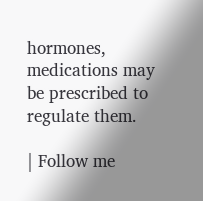hormones, medications may be prescribed to regulate them.

| Follow me